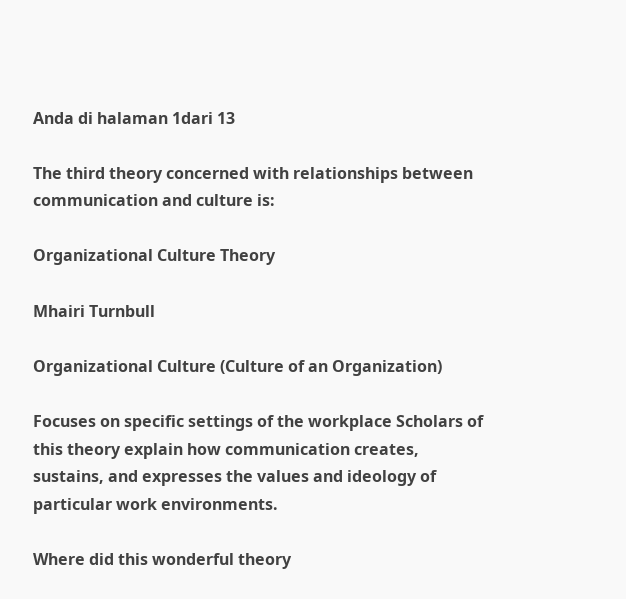Anda di halaman 1dari 13

The third theory concerned with relationships between communication and culture is:

Organizational Culture Theory

Mhairi Turnbull

Organizational Culture (Culture of an Organization)

Focuses on specific settings of the workplace Scholars of this theory explain how communication creates, sustains, and expresses the values and ideology of particular work environments.

Where did this wonderful theory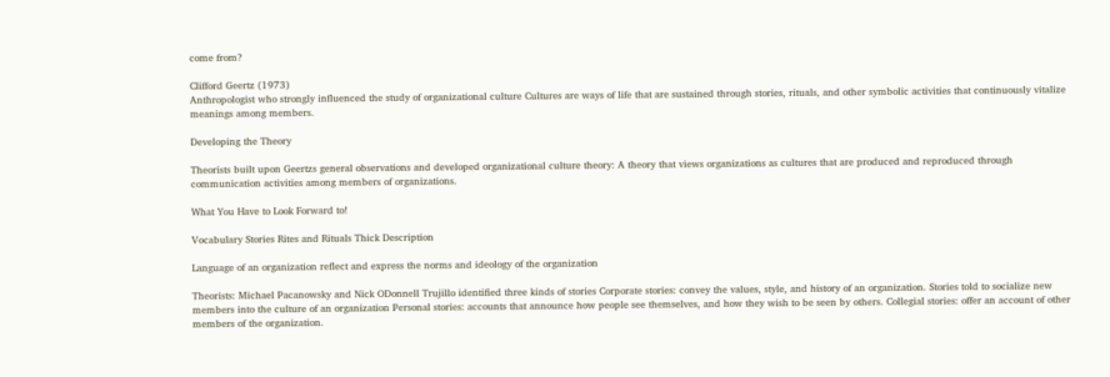come from?

Clifford Geertz (1973)
Anthropologist who strongly influenced the study of organizational culture Cultures are ways of life that are sustained through stories, rituals, and other symbolic activities that continuously vitalize meanings among members.

Developing the Theory

Theorists built upon Geertzs general observations and developed organizational culture theory: A theory that views organizations as cultures that are produced and reproduced through communication activities among members of organizations.

What You Have to Look Forward to!

Vocabulary Stories Rites and Rituals Thick Description

Language of an organization reflect and express the norms and ideology of the organization

Theorists: Michael Pacanowsky and Nick ODonnell Trujillo identified three kinds of stories Corporate stories: convey the values, style, and history of an organization. Stories told to socialize new members into the culture of an organization Personal stories: accounts that announce how people see themselves, and how they wish to be seen by others. Collegial stories: offer an account of other members of the organization.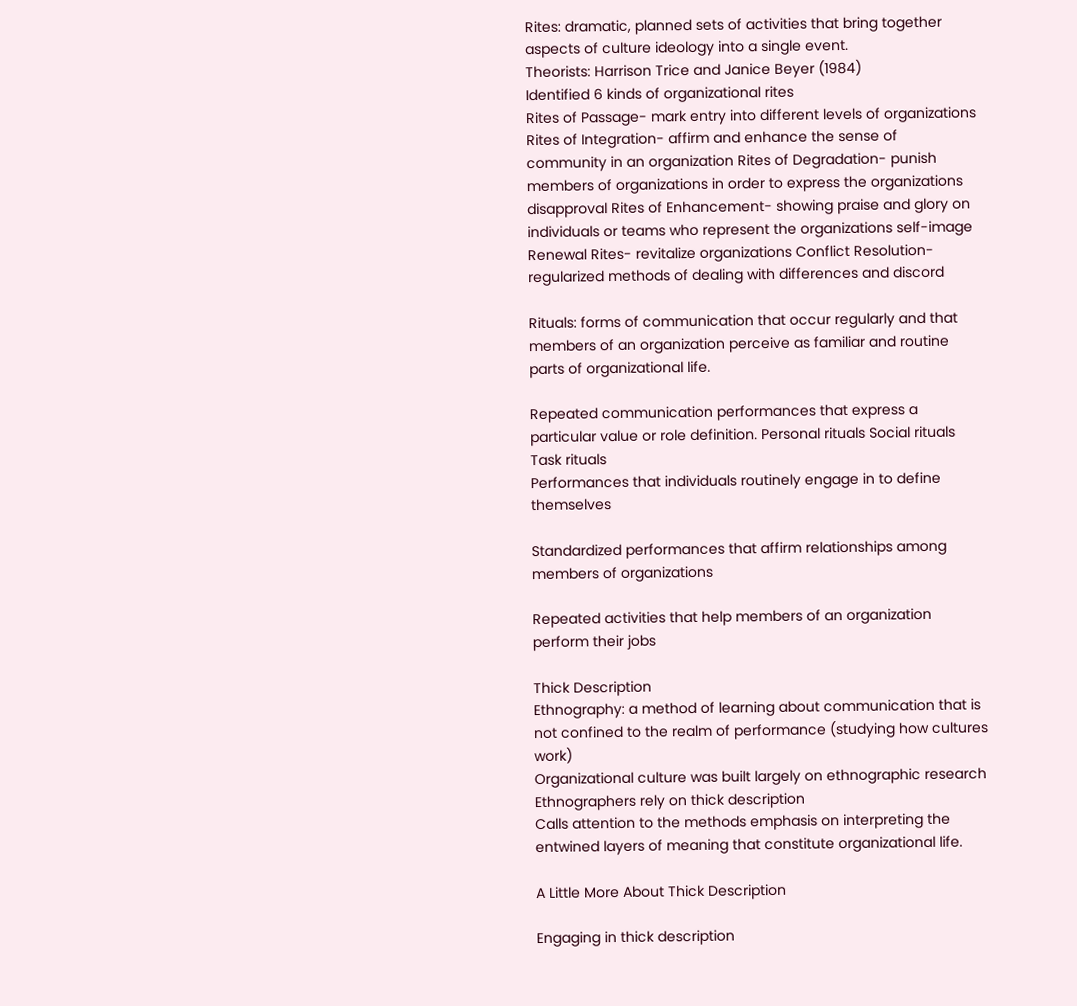Rites: dramatic, planned sets of activities that bring together aspects of culture ideology into a single event.
Theorists: Harrison Trice and Janice Beyer (1984)
Identified 6 kinds of organizational rites
Rites of Passage- mark entry into different levels of organizations Rites of Integration- affirm and enhance the sense of community in an organization Rites of Degradation- punish members of organizations in order to express the organizations disapproval Rites of Enhancement- showing praise and glory on individuals or teams who represent the organizations self-image Renewal Rites- revitalize organizations Conflict Resolution- regularized methods of dealing with differences and discord

Rituals: forms of communication that occur regularly and that members of an organization perceive as familiar and routine parts of organizational life.

Repeated communication performances that express a particular value or role definition. Personal rituals Social rituals Task rituals
Performances that individuals routinely engage in to define themselves

Standardized performances that affirm relationships among members of organizations

Repeated activities that help members of an organization perform their jobs

Thick Description
Ethnography: a method of learning about communication that is not confined to the realm of performance (studying how cultures work)
Organizational culture was built largely on ethnographic research Ethnographers rely on thick description
Calls attention to the methods emphasis on interpreting the entwined layers of meaning that constitute organizational life.

A Little More About Thick Description

Engaging in thick description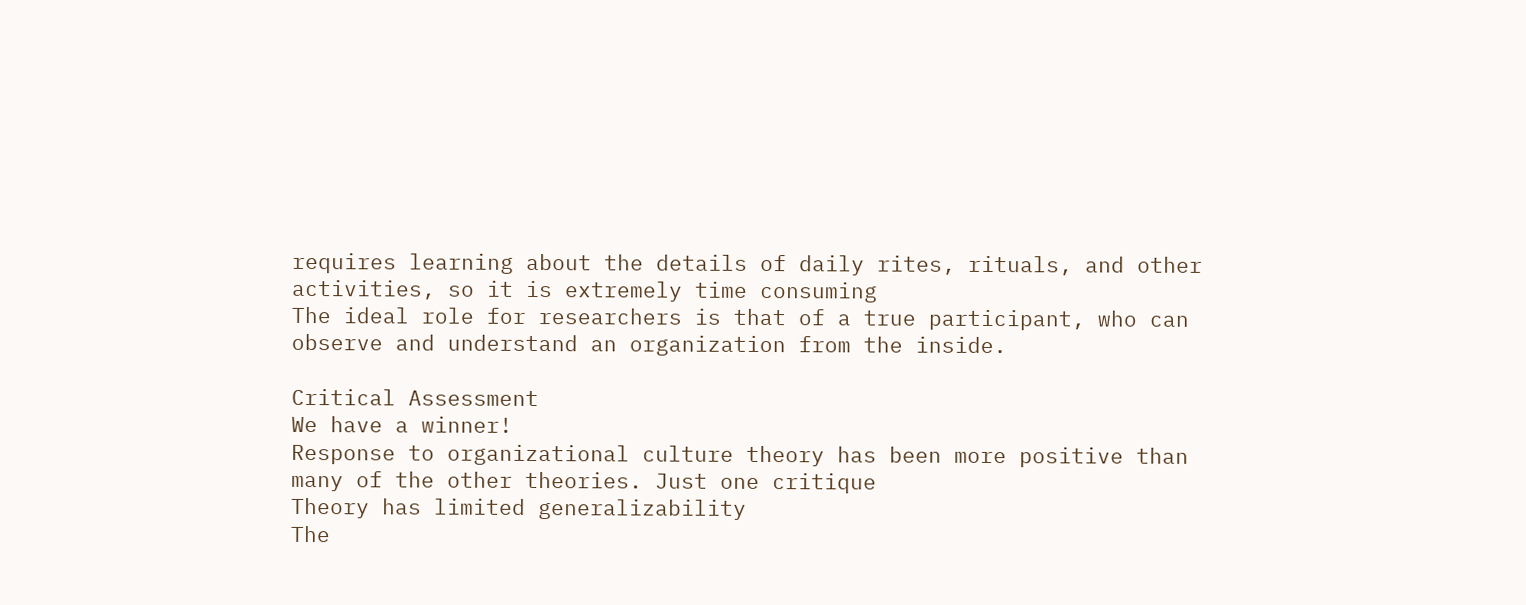requires learning about the details of daily rites, rituals, and other activities, so it is extremely time consuming
The ideal role for researchers is that of a true participant, who can observe and understand an organization from the inside.

Critical Assessment
We have a winner!
Response to organizational culture theory has been more positive than many of the other theories. Just one critique
Theory has limited generalizability
The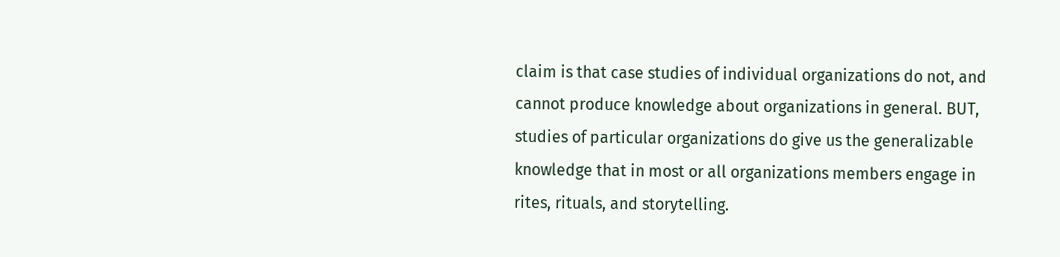claim is that case studies of individual organizations do not, and cannot produce knowledge about organizations in general. BUT, studies of particular organizations do give us the generalizable knowledge that in most or all organizations members engage in rites, rituals, and storytelling.